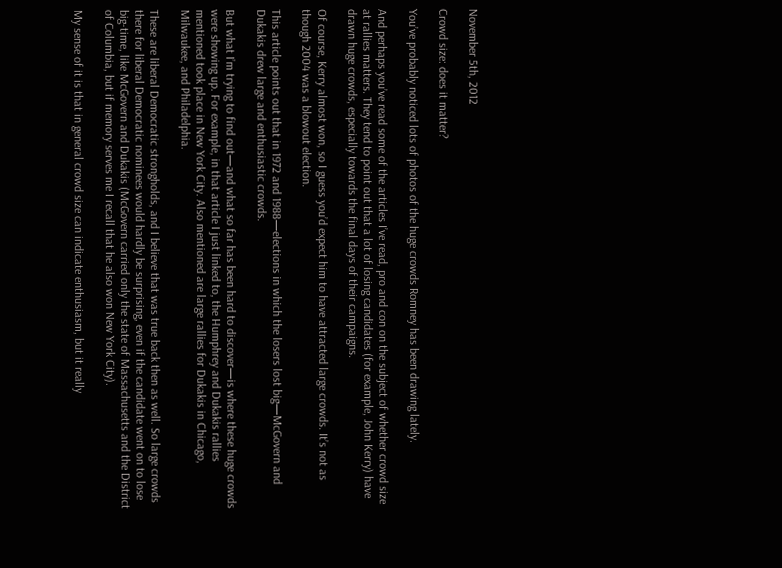November 5th, 2012

Crowd size: does it matter?

You’ve probably noticed lots of photos of the huge crowds Romney has been drawing lately.

And perhaps you’ve read some of the articles I’ve read, pro and con on the subject of whether crowd size at rallies matters. They tend to point out that a lot of losing candidates (for example, John Kerry) have drawn huge crowds, especially towards the final days of their campaigns.

Of course, Kerry almost won, so I guess you’d expect him to have attracted large crowds. It’s not as though 2004 was a blowout election.

This article points out that in 1972 and 1988—elections in which the losers lost big—McGovern and Dukakis drew large and enthusiastic crowds.

But what I’m trying to find out—and what so far has been hard to discover—is where these huge crowds were showing up. For example, in that article I just linked to, the Humphrey and Dukakis rallies mentioned took place in New York City. Also mentioned are large rallies for Dukakis in Chicago, Milwaukee, and Philadelphia.

These are liberal Democratic strongholds, and I believe that was true back then as well. So large crowds there for liberal Democratic nominees would hardly be surprising, even if the candidate went on to lose big-time, like McGovern and Dukakis (McGovern carried only the state of Massachusetts and the District of Columbia, but if memory serves me I recall that he also won New York City).

My sense of it is that in general crowd size can indicate enthusiasm, but it really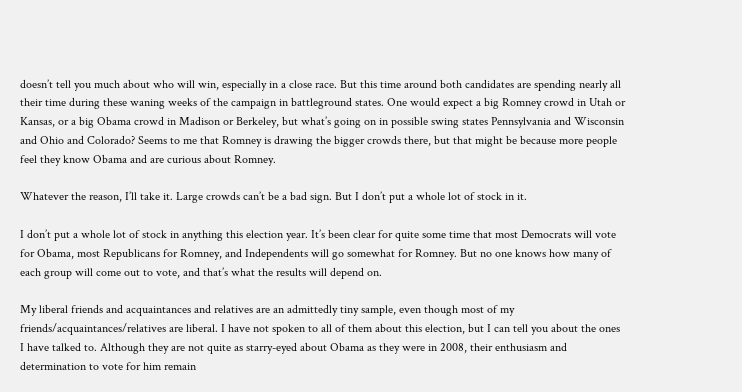doesn’t tell you much about who will win, especially in a close race. But this time around both candidates are spending nearly all their time during these waning weeks of the campaign in battleground states. One would expect a big Romney crowd in Utah or Kansas, or a big Obama crowd in Madison or Berkeley, but what’s going on in possible swing states Pennsylvania and Wisconsin and Ohio and Colorado? Seems to me that Romney is drawing the bigger crowds there, but that might be because more people feel they know Obama and are curious about Romney.

Whatever the reason, I’ll take it. Large crowds can’t be a bad sign. But I don’t put a whole lot of stock in it.

I don’t put a whole lot of stock in anything this election year. It’s been clear for quite some time that most Democrats will vote for Obama, most Republicans for Romney, and Independents will go somewhat for Romney. But no one knows how many of each group will come out to vote, and that’s what the results will depend on.

My liberal friends and acquaintances and relatives are an admittedly tiny sample, even though most of my friends/acquaintances/relatives are liberal. I have not spoken to all of them about this election, but I can tell you about the ones I have talked to. Although they are not quite as starry-eyed about Obama as they were in 2008, their enthusiasm and determination to vote for him remain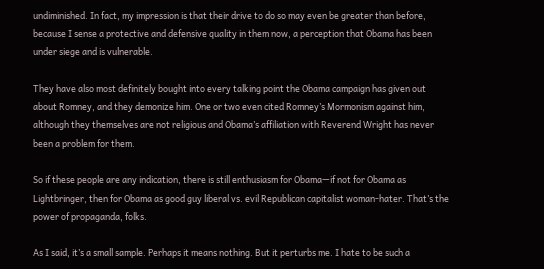undiminished. In fact, my impression is that their drive to do so may even be greater than before, because I sense a protective and defensive quality in them now, a perception that Obama has been under siege and is vulnerable.

They have also most definitely bought into every talking point the Obama campaign has given out about Romney, and they demonize him. One or two even cited Romney’s Mormonism against him, although they themselves are not religious and Obama’s affiliation with Reverend Wright has never been a problem for them.

So if these people are any indication, there is still enthusiasm for Obama—if not for Obama as Lightbringer, then for Obama as good guy liberal vs. evil Republican capitalist woman-hater. That’s the power of propaganda, folks.

As I said, it’s a small sample. Perhaps it means nothing. But it perturbs me. I hate to be such a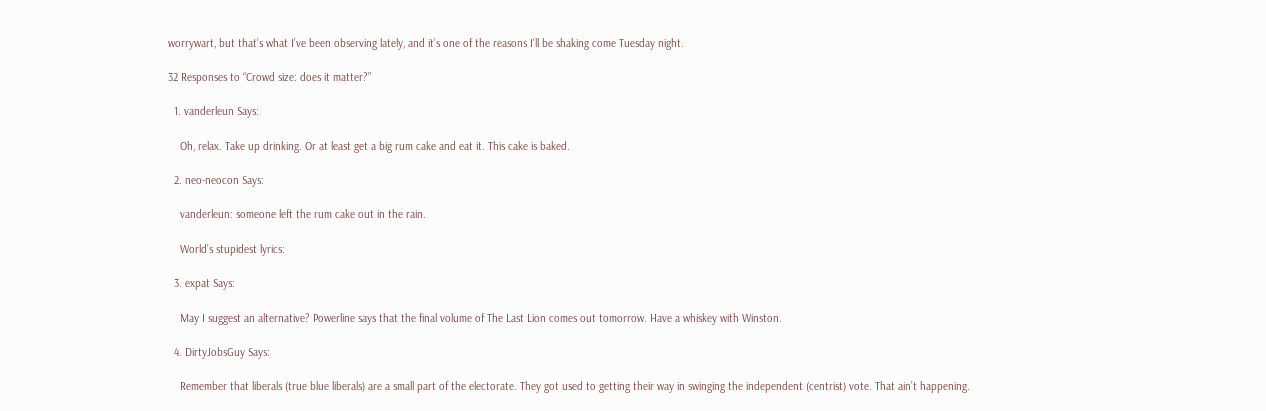worrywart, but that’s what I’ve been observing lately, and it’s one of the reasons I’ll be shaking come Tuesday night.

32 Responses to “Crowd size: does it matter?”

  1. vanderleun Says:

    Oh, relax. Take up drinking. Or at least get a big rum cake and eat it. This cake is baked.

  2. neo-neocon Says:

    vanderleun: someone left the rum cake out in the rain.

    World’s stupidest lyrics:

  3. expat Says:

    May I suggest an alternative? Powerline says that the final volume of The Last Lion comes out tomorrow. Have a whiskey with Winston.

  4. DirtyJobsGuy Says:

    Remember that liberals (true blue liberals) are a small part of the electorate. They got used to getting their way in swinging the independent (centrist) vote. That ain’t happening.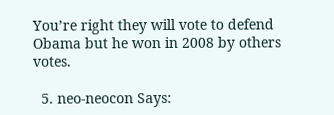You’re right they will vote to defend Obama but he won in 2008 by others votes.

  5. neo-neocon Says: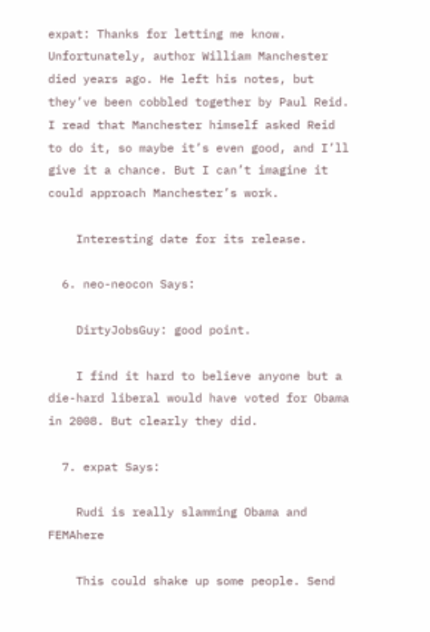expat: Thanks for letting me know. Unfortunately, author William Manchester died years ago. He left his notes, but they’ve been cobbled together by Paul Reid. I read that Manchester himself asked Reid to do it, so maybe it’s even good, and I’ll give it a chance. But I can’t imagine it could approach Manchester’s work.

    Interesting date for its release.

  6. neo-neocon Says:

    DirtyJobsGuy: good point.

    I find it hard to believe anyone but a die-hard liberal would have voted for Obama in 2008. But clearly they did.

  7. expat Says:

    Rudi is really slamming Obama and FEMAhere

    This could shake up some people. Send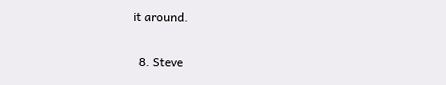it around.

  8. Steve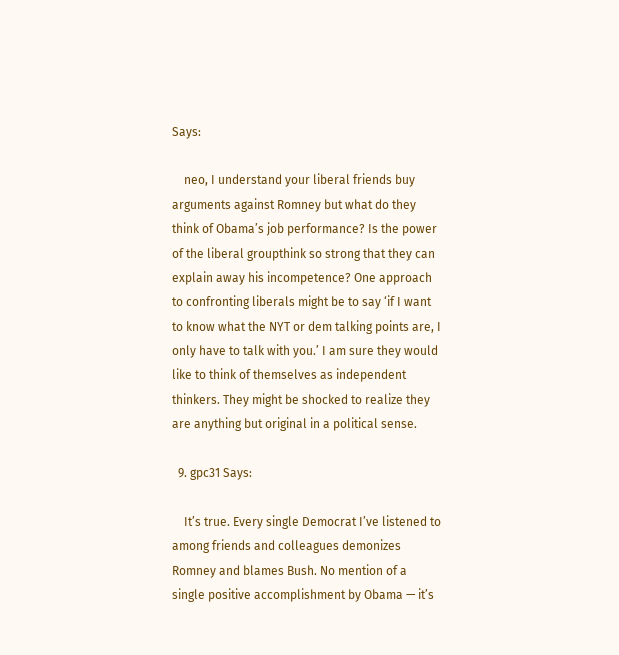Says:

    neo, I understand your liberal friends buy arguments against Romney but what do they think of Obama’s job performance? Is the power of the liberal groupthink so strong that they can explain away his incompetence? One approach to confronting liberals might be to say ‘if I want to know what the NYT or dem talking points are, I only have to talk with you.’ I am sure they would like to think of themselves as independent thinkers. They might be shocked to realize they are anything but original in a political sense.

  9. gpc31 Says:

    It’s true. Every single Democrat I’ve listened to among friends and colleagues demonizes Romney and blames Bush. No mention of a single positive accomplishment by Obama — it’s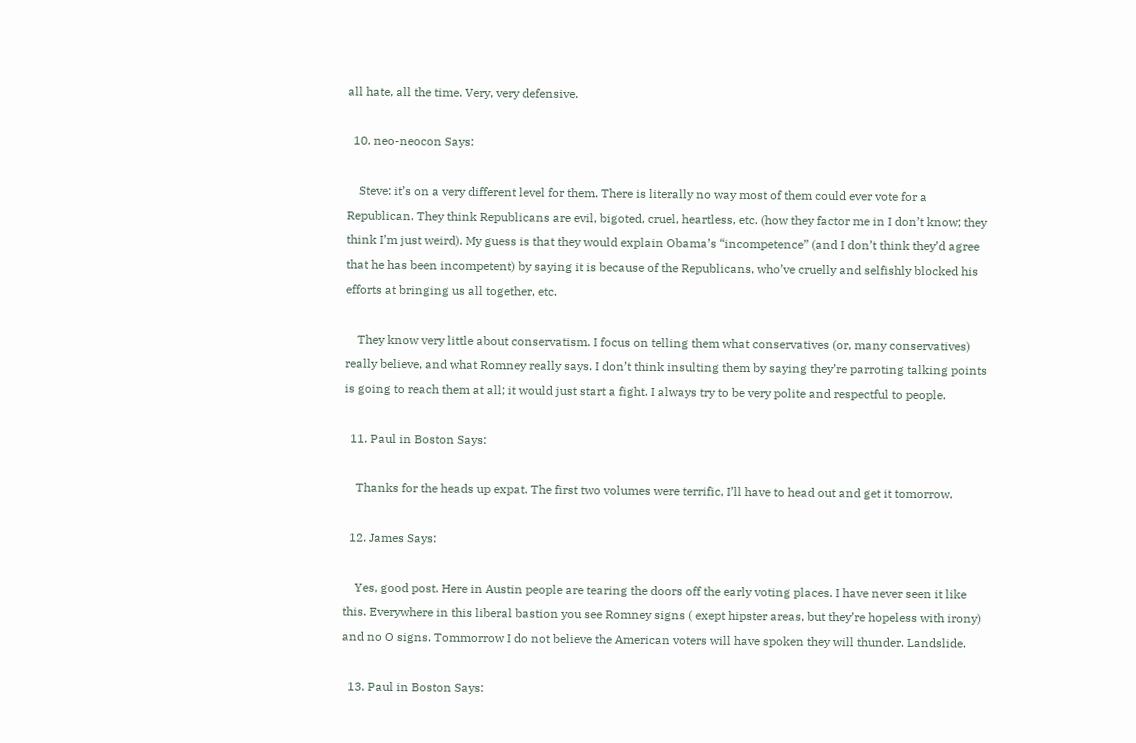all hate, all the time. Very, very defensive.

  10. neo-neocon Says:

    Steve: it’s on a very different level for them. There is literally no way most of them could ever vote for a Republican. They think Republicans are evil, bigoted, cruel, heartless, etc. (how they factor me in I don’t know; they think I’m just weird). My guess is that they would explain Obama’s “incompetence” (and I don’t think they’d agree that he has been incompetent) by saying it is because of the Republicans, who’ve cruelly and selfishly blocked his efforts at bringing us all together, etc.

    They know very little about conservatism. I focus on telling them what conservatives (or, many conservatives) really believe, and what Romney really says. I don’t think insulting them by saying they’re parroting talking points is going to reach them at all; it would just start a fight. I always try to be very polite and respectful to people.

  11. Paul in Boston Says:

    Thanks for the heads up expat. The first two volumes were terrific, I’ll have to head out and get it tomorrow.

  12. James Says:

    Yes, good post. Here in Austin people are tearing the doors off the early voting places. I have never seen it like this. Everywhere in this liberal bastion you see Romney signs ( exept hipster areas, but they’re hopeless with irony) and no O signs. Tommorrow I do not believe the American voters will have spoken they will thunder. Landslide.

  13. Paul in Boston Says: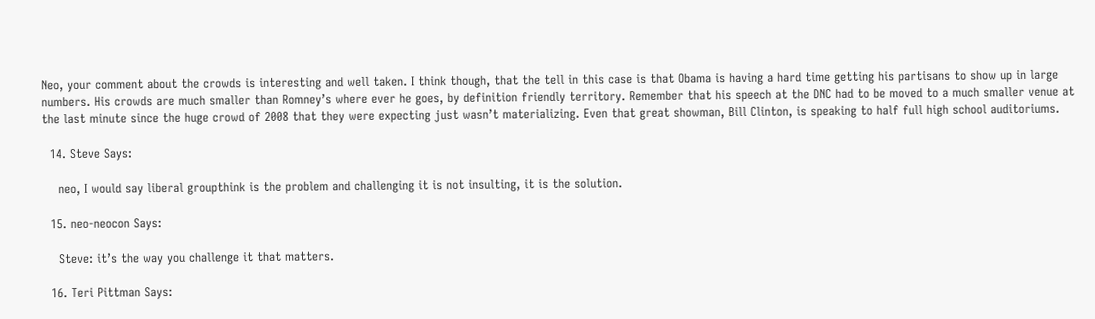Neo, your comment about the crowds is interesting and well taken. I think though, that the tell in this case is that Obama is having a hard time getting his partisans to show up in large numbers. His crowds are much smaller than Romney’s where ever he goes, by definition friendly territory. Remember that his speech at the DNC had to be moved to a much smaller venue at the last minute since the huge crowd of 2008 that they were expecting just wasn’t materializing. Even that great showman, Bill Clinton, is speaking to half full high school auditoriums.

  14. Steve Says:

    neo, I would say liberal groupthink is the problem and challenging it is not insulting, it is the solution.

  15. neo-neocon Says:

    Steve: it’s the way you challenge it that matters.

  16. Teri Pittman Says: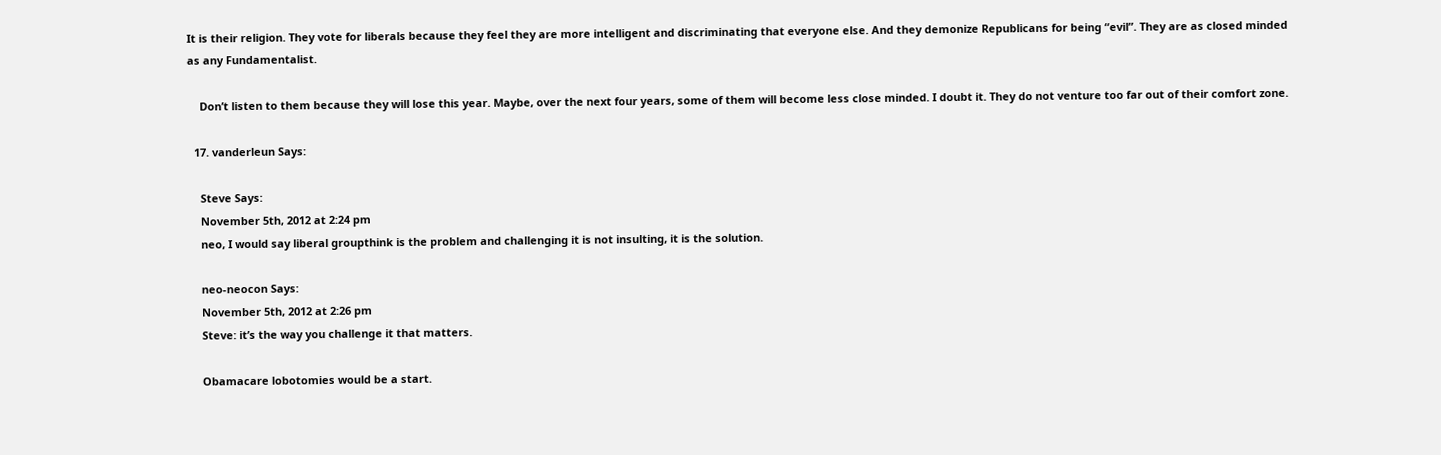It is their religion. They vote for liberals because they feel they are more intelligent and discriminating that everyone else. And they demonize Republicans for being “evil”. They are as closed minded as any Fundamentalist.

    Don’t listen to them because they will lose this year. Maybe, over the next four years, some of them will become less close minded. I doubt it. They do not venture too far out of their comfort zone.

  17. vanderleun Says:

    Steve Says:
    November 5th, 2012 at 2:24 pm
    neo, I would say liberal groupthink is the problem and challenging it is not insulting, it is the solution.

    neo-neocon Says:
    November 5th, 2012 at 2:26 pm
    Steve: it’s the way you challenge it that matters.

    Obamacare lobotomies would be a start.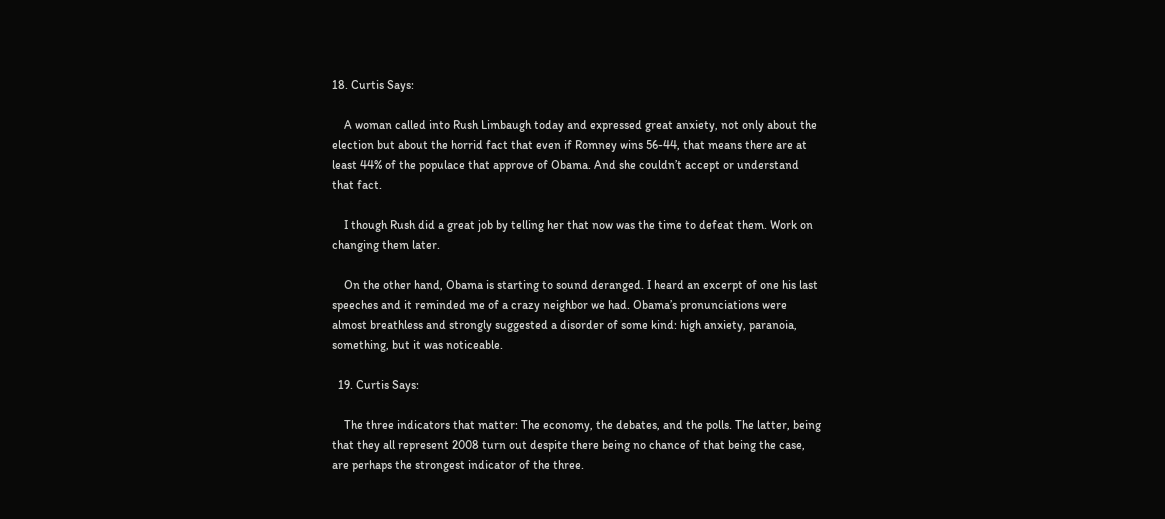18. Curtis Says:

    A woman called into Rush Limbaugh today and expressed great anxiety, not only about the election but about the horrid fact that even if Romney wins 56-44, that means there are at least 44% of the populace that approve of Obama. And she couldn’t accept or understand that fact.

    I though Rush did a great job by telling her that now was the time to defeat them. Work on changing them later.

    On the other hand, Obama is starting to sound deranged. I heard an excerpt of one his last speeches and it reminded me of a crazy neighbor we had. Obama’s pronunciations were almost breathless and strongly suggested a disorder of some kind: high anxiety, paranoia, something, but it was noticeable.

  19. Curtis Says:

    The three indicators that matter: The economy, the debates, and the polls. The latter, being that they all represent 2008 turn out despite there being no chance of that being the case, are perhaps the strongest indicator of the three.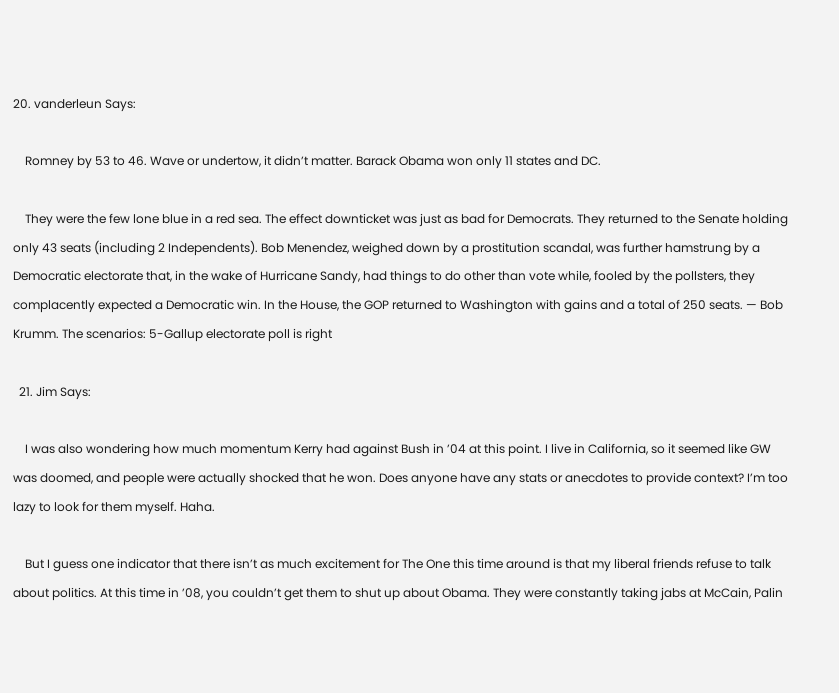20. vanderleun Says:

    Romney by 53 to 46. Wave or undertow, it didn’t matter. Barack Obama won only 11 states and DC.

    They were the few lone blue in a red sea. The effect downticket was just as bad for Democrats. They returned to the Senate holding only 43 seats (including 2 Independents). Bob Menendez, weighed down by a prostitution scandal, was further hamstrung by a Democratic electorate that, in the wake of Hurricane Sandy, had things to do other than vote while, fooled by the pollsters, they complacently expected a Democratic win. In the House, the GOP returned to Washington with gains and a total of 250 seats. — Bob Krumm. The scenarios: 5-Gallup electorate poll is right

  21. Jim Says:

    I was also wondering how much momentum Kerry had against Bush in ’04 at this point. I live in California, so it seemed like GW was doomed, and people were actually shocked that he won. Does anyone have any stats or anecdotes to provide context? I’m too lazy to look for them myself. Haha.

    But I guess one indicator that there isn’t as much excitement for The One this time around is that my liberal friends refuse to talk about politics. At this time in ’08, you couldn’t get them to shut up about Obama. They were constantly taking jabs at McCain, Palin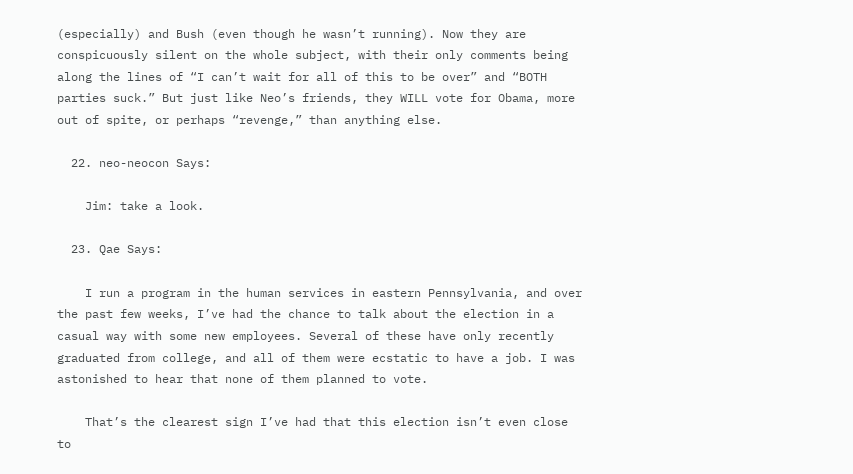(especially) and Bush (even though he wasn’t running). Now they are conspicuously silent on the whole subject, with their only comments being along the lines of “I can’t wait for all of this to be over” and “BOTH parties suck.” But just like Neo’s friends, they WILL vote for Obama, more out of spite, or perhaps “revenge,” than anything else.

  22. neo-neocon Says:

    Jim: take a look.

  23. Qae Says:

    I run a program in the human services in eastern Pennsylvania, and over the past few weeks, I’ve had the chance to talk about the election in a casual way with some new employees. Several of these have only recently graduated from college, and all of them were ecstatic to have a job. I was astonished to hear that none of them planned to vote.

    That’s the clearest sign I’ve had that this election isn’t even close to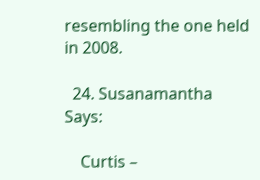resembling the one held in 2008.

  24. Susanamantha Says:

    Curtis –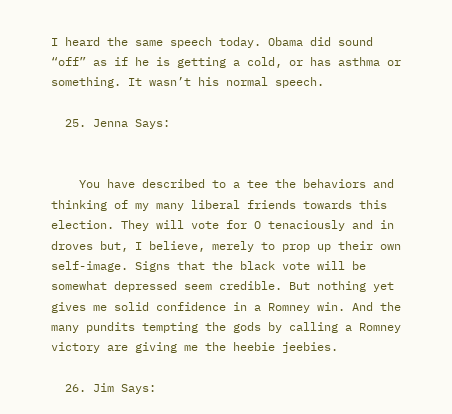I heard the same speech today. Obama did sound “off” as if he is getting a cold, or has asthma or something. It wasn’t his normal speech.

  25. Jenna Says:


    You have described to a tee the behaviors and thinking of my many liberal friends towards this election. They will vote for O tenaciously and in droves but, I believe, merely to prop up their own self-image. Signs that the black vote will be somewhat depressed seem credible. But nothing yet gives me solid confidence in a Romney win. And the many pundits tempting the gods by calling a Romney victory are giving me the heebie jeebies.

  26. Jim Says: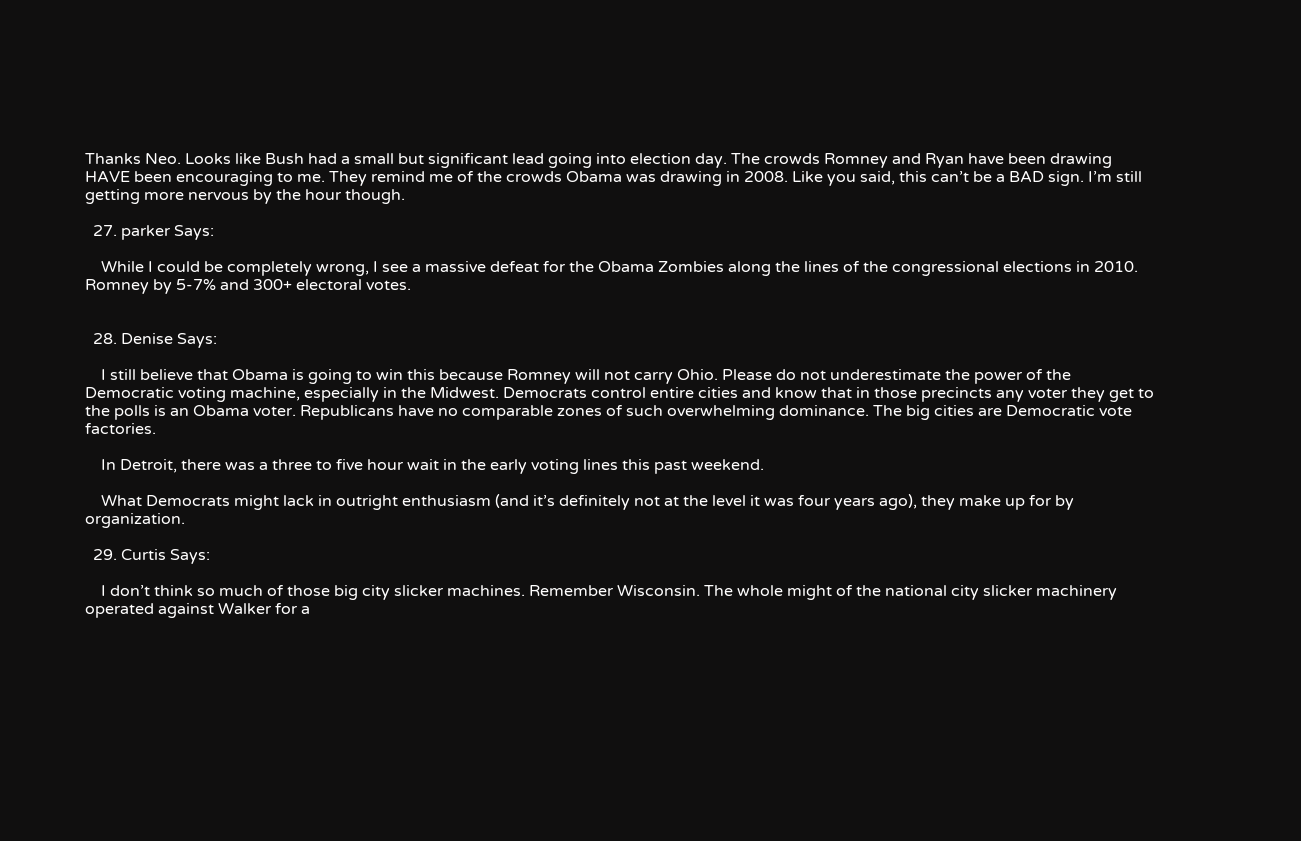Thanks Neo. Looks like Bush had a small but significant lead going into election day. The crowds Romney and Ryan have been drawing HAVE been encouraging to me. They remind me of the crowds Obama was drawing in 2008. Like you said, this can’t be a BAD sign. I’m still getting more nervous by the hour though.

  27. parker Says:

    While I could be completely wrong, I see a massive defeat for the Obama Zombies along the lines of the congressional elections in 2010. Romney by 5-7% and 300+ electoral votes.


  28. Denise Says:

    I still believe that Obama is going to win this because Romney will not carry Ohio. Please do not underestimate the power of the Democratic voting machine, especially in the Midwest. Democrats control entire cities and know that in those precincts any voter they get to the polls is an Obama voter. Republicans have no comparable zones of such overwhelming dominance. The big cities are Democratic vote factories.

    In Detroit, there was a three to five hour wait in the early voting lines this past weekend.

    What Democrats might lack in outright enthusiasm (and it’s definitely not at the level it was four years ago), they make up for by organization.

  29. Curtis Says:

    I don’t think so much of those big city slicker machines. Remember Wisconsin. The whole might of the national city slicker machinery operated against Walker for a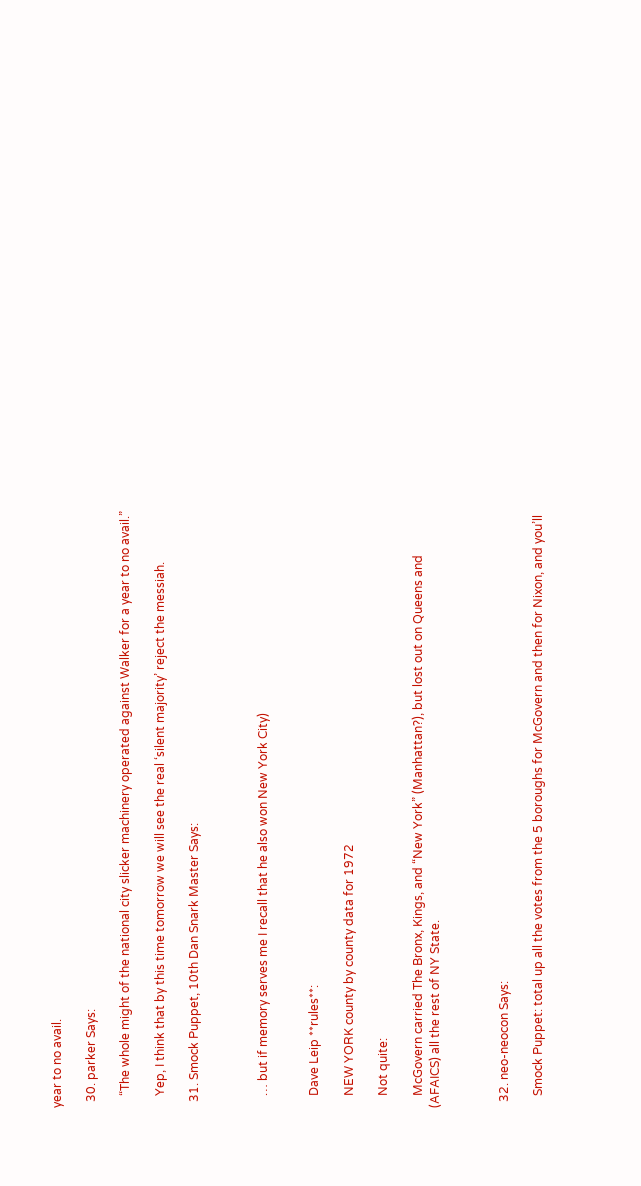year to no avail.

  30. parker Says:

    “The whole might of the national city slicker machinery operated against Walker for a year to no avail.”

    Yep, I think that by this time tomorrow we will see the real ‘silent majority’ reject the messiah.

  31. Smock Puppet, 10th Dan Snark Master Says:



    … but if memory serves me I recall that he also won New York City)


    Dave Leip **rules**:

    NEW YORK county by county data for 1972

    Not quite:

    McGovern carried The Bronx, Kings, and “New York” (Manhattan?), but lost out on Queens and (AFAICS) all the rest of NY State.



  32. neo-neocon Says:

    Smock Puppet: total up all the votes from the 5 boroughs for McGovern and then for Nixon, and you’ll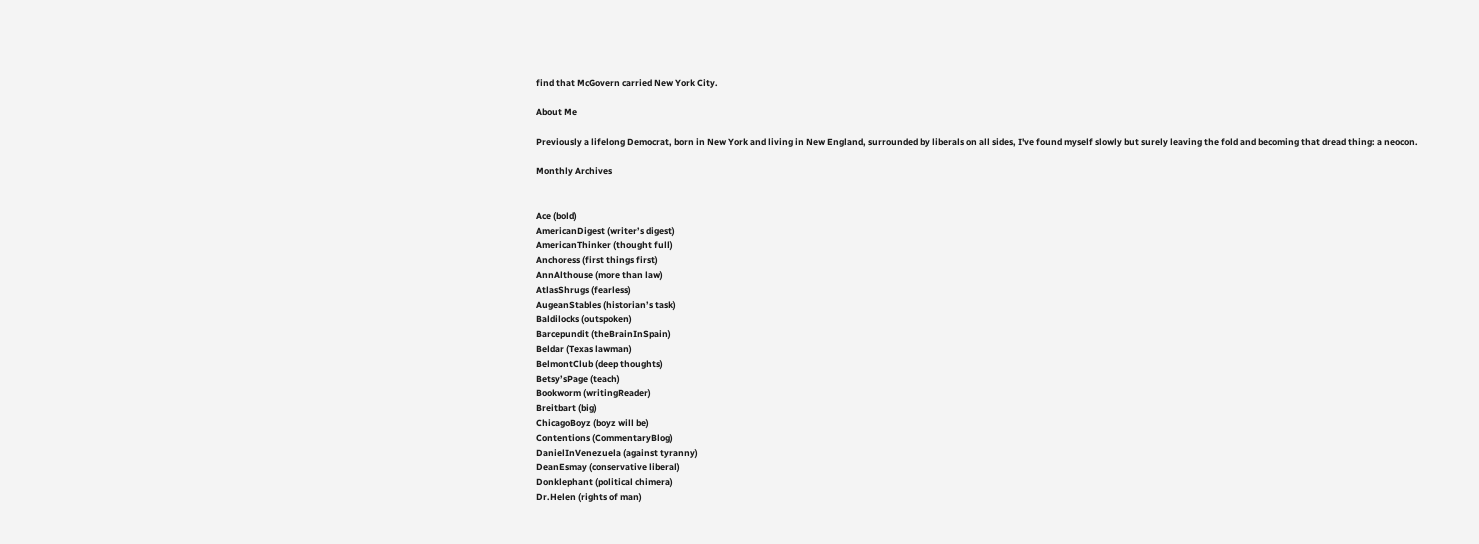find that McGovern carried New York City.

About Me

Previously a lifelong Democrat, born in New York and living in New England, surrounded by liberals on all sides, I've found myself slowly but surely leaving the fold and becoming that dread thing: a neocon.

Monthly Archives


Ace (bold)
AmericanDigest (writer’s digest)
AmericanThinker (thought full)
Anchoress (first things first)
AnnAlthouse (more than law)
AtlasShrugs (fearless)
AugeanStables (historian’s task)
Baldilocks (outspoken)
Barcepundit (theBrainInSpain)
Beldar (Texas lawman)
BelmontClub (deep thoughts)
Betsy’sPage (teach)
Bookworm (writingReader)
Breitbart (big)
ChicagoBoyz (boyz will be)
Contentions (CommentaryBlog)
DanielInVenezuela (against tyranny)
DeanEsmay (conservative liberal)
Donklephant (political chimera)
Dr.Helen (rights of man)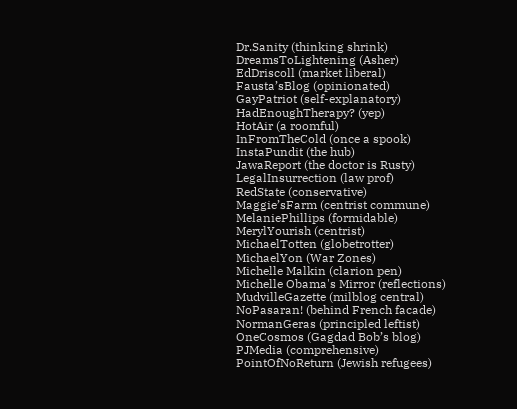Dr.Sanity (thinking shrink)
DreamsToLightening (Asher)
EdDriscoll (market liberal)
Fausta’sBlog (opinionated)
GayPatriot (self-explanatory)
HadEnoughTherapy? (yep)
HotAir (a roomful)
InFromTheCold (once a spook)
InstaPundit (the hub)
JawaReport (the doctor is Rusty)
LegalInsurrection (law prof)
RedState (conservative)
Maggie’sFarm (centrist commune)
MelaniePhillips (formidable)
MerylYourish (centrist)
MichaelTotten (globetrotter)
MichaelYon (War Zones)
Michelle Malkin (clarion pen)
Michelle Obama's Mirror (reflections)
MudvilleGazette (milblog central)
NoPasaran! (behind French facade)
NormanGeras (principled leftist)
OneCosmos (Gagdad Bob’s blog)
PJMedia (comprehensive)
PointOfNoReturn (Jewish refugees)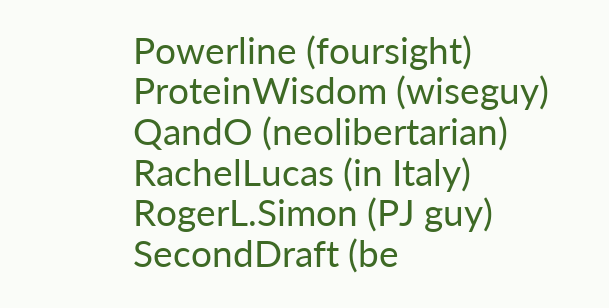Powerline (foursight)
ProteinWisdom (wiseguy)
QandO (neolibertarian)
RachelLucas (in Italy)
RogerL.Simon (PJ guy)
SecondDraft (be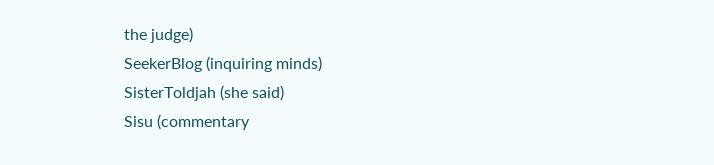the judge)
SeekerBlog (inquiring minds)
SisterToldjah (she said)
Sisu (commentary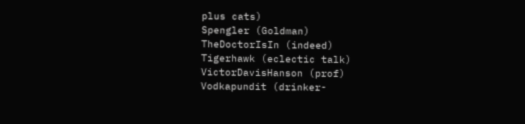plus cats)
Spengler (Goldman)
TheDoctorIsIn (indeed)
Tigerhawk (eclectic talk)
VictorDavisHanson (prof)
Vodkapundit (drinker-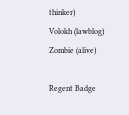thinker)
Volokh (lawblog)
Zombie (alive)

Regent Badge